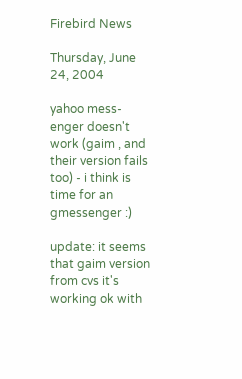Firebird News

Thursday, June 24, 2004

yahoo mess-enger doesn't work (gaim , and their version fails too) - i think is time for an gmessenger :)

update: it seems that gaim version from cvs it's working ok with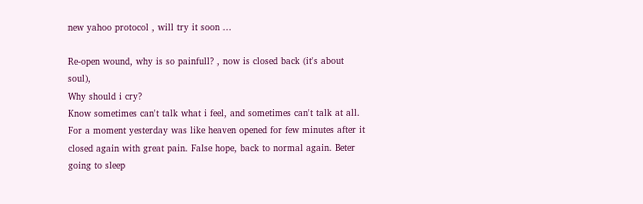new yahoo protocol , will try it soon ...

Re-open wound, why is so painfull? , now is closed back (it's about soul),
Why should i cry?
Know sometimes can't talk what i feel, and sometimes can't talk at all. For a moment yesterday was like heaven opened for few minutes after it closed again with great pain. False hope, back to normal again. Beter going to sleep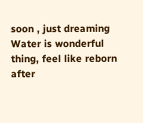soon , just dreaming
Water is wonderful thing, feel like reborn after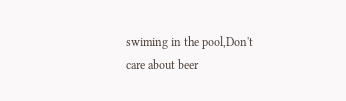swiming in the pool,Don't care about beer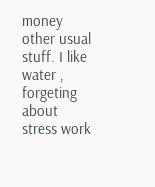money other usual stuff. I like water , forgeting about stress work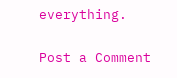everything.

Post a Comment